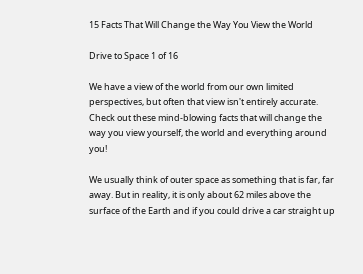15 Facts That Will Change the Way You View the World

Drive to Space 1 of 16

We have a view of the world from our own limited perspectives, but often that view isn't entirely accurate. Check out these mind-blowing facts that will change the way you view yourself, the world and everything around you!

We usually think of outer space as something that is far, far away. But in reality, it is only about 62 miles above the surface of the Earth and if you could drive a car straight up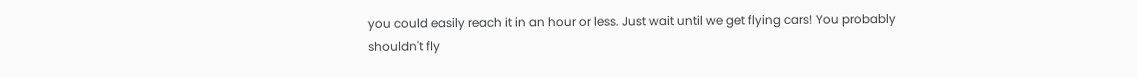you could easily reach it in an hour or less. Just wait until we get flying cars! You probably shouldn't fly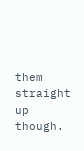them straight up though.